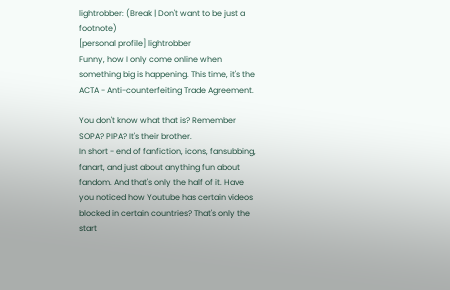lightrobber: (Break | Don't want to be just a footnote)
[personal profile] lightrobber
Funny, how I only come online when something big is happening. This time, it's the ACTA - Anti-counterfeiting Trade Agreement.

You don't know what that is? Remember SOPA? PIPA? It's their brother.
In short - end of fanfiction, icons, fansubbing, fanart, and just about anything fun about fandom. And that's only the half of it. Have you noticed how Youtube has certain videos blocked in certain countries? That's only the start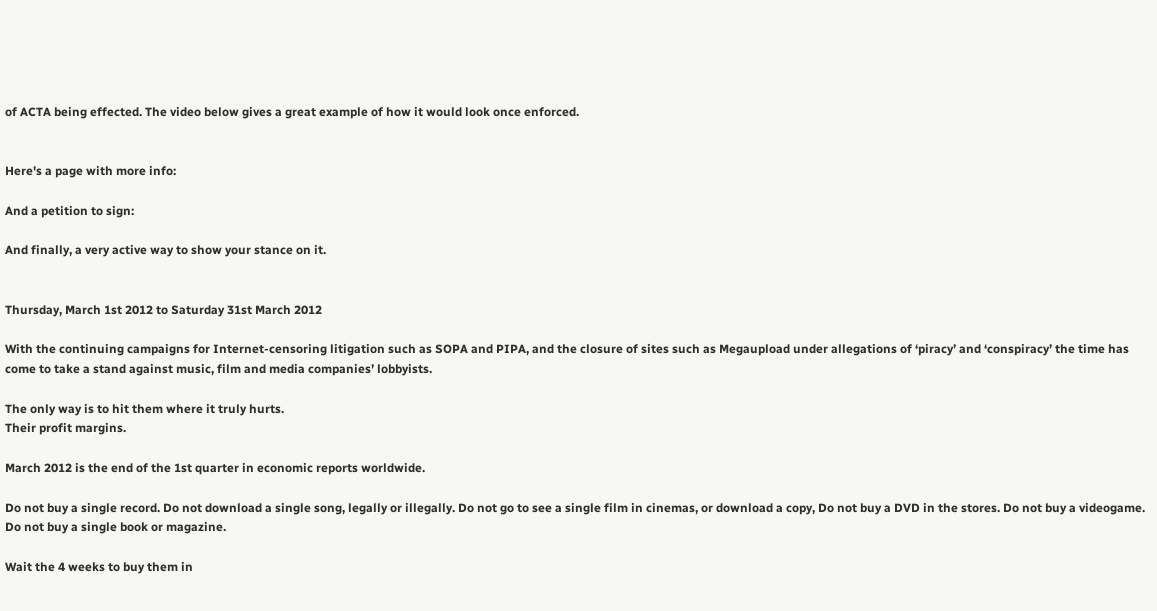of ACTA being effected. The video below gives a great example of how it would look once enforced.


Here's a page with more info:

And a petition to sign:

And finally, a very active way to show your stance on it.


Thursday, March 1st 2012 to Saturday 31st March 2012

With the continuing campaigns for Internet-censoring litigation such as SOPA and PIPA, and the closure of sites such as Megaupload under allegations of ‘piracy’ and ‘conspiracy’ the time has come to take a stand against music, film and media companies’ lobbyists.

The only way is to hit them where it truly hurts.
Their profit margins.

March 2012 is the end of the 1st quarter in economic reports worldwide.

Do not buy a single record. Do not download a single song, legally or illegally. Do not go to see a single film in cinemas, or download a copy, Do not buy a DVD in the stores. Do not buy a videogame. Do not buy a single book or magazine.

Wait the 4 weeks to buy them in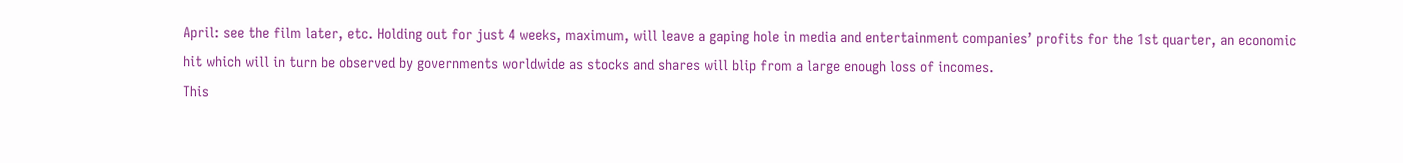April: see the film later, etc. Holding out for just 4 weeks, maximum, will leave a gaping hole in media and entertainment companies’ profits for the 1st quarter, an economic hit which will in turn be observed by governments worldwide as stocks and shares will blip from a large enough loss of incomes.
This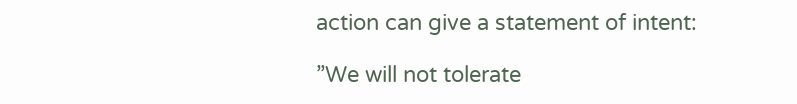action can give a statement of intent:

”We will not tolerate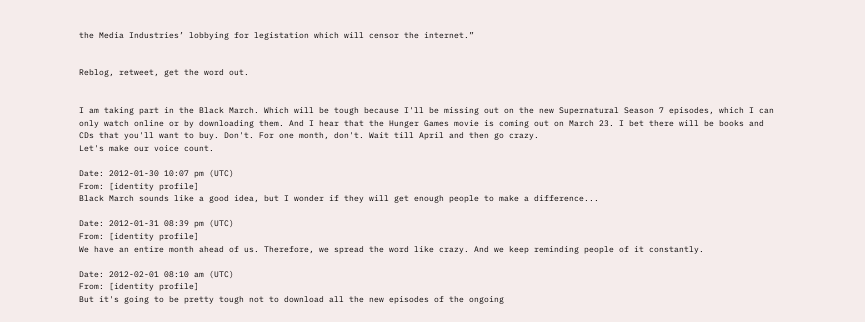the Media Industries’ lobbying for legistation which will censor the internet.”


Reblog, retweet, get the word out.


I am taking part in the Black March. Which will be tough because I'll be missing out on the new Supernatural Season 7 episodes, which I can only watch online or by downloading them. And I hear that the Hunger Games movie is coming out on March 23. I bet there will be books and CDs that you'll want to buy. Don't. For one month, don't. Wait till April and then go crazy.
Let's make our voice count.

Date: 2012-01-30 10:07 pm (UTC)
From: [identity profile]
Black March sounds like a good idea, but I wonder if they will get enough people to make a difference...

Date: 2012-01-31 08:39 pm (UTC)
From: [identity profile]
We have an entire month ahead of us. Therefore, we spread the word like crazy. And we keep reminding people of it constantly.

Date: 2012-02-01 08:10 am (UTC)
From: [identity profile]
But it's going to be pretty tough not to download all the new episodes of the ongoing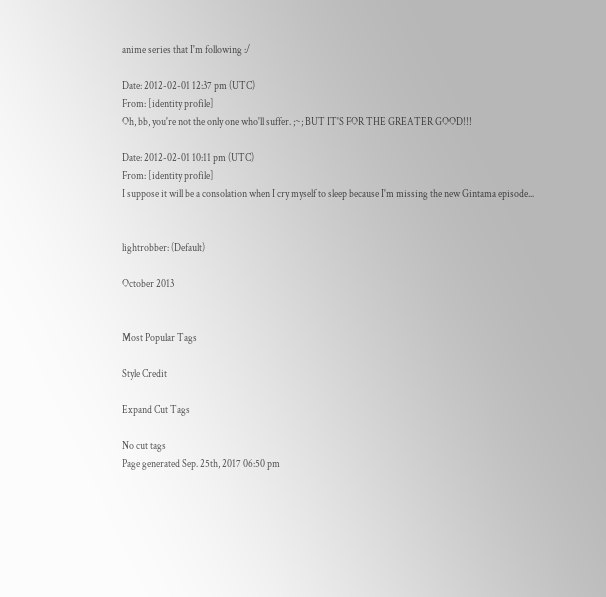anime series that I'm following :/

Date: 2012-02-01 12:37 pm (UTC)
From: [identity profile]
Oh, bb, you're not the only one who'll suffer. ;~; BUT IT'S FOR THE GREATER GOOD!!!

Date: 2012-02-01 10:11 pm (UTC)
From: [identity profile]
I suppose it will be a consolation when I cry myself to sleep because I'm missing the new Gintama episode...


lightrobber: (Default)

October 2013


Most Popular Tags

Style Credit

Expand Cut Tags

No cut tags
Page generated Sep. 25th, 2017 06:50 pm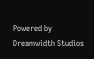Powered by Dreamwidth Studios